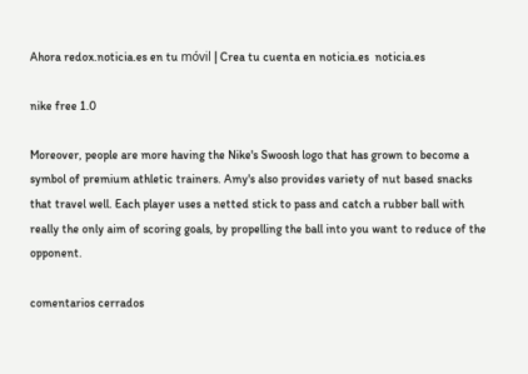Ahora redox.noticia.es en tu móvil | Crea tu cuenta en noticia.es  noticia.es

nike free 1.0

Moreover, people are more having the Nike's Swoosh logo that has grown to become a symbol of premium athletic trainers. Amy's also provides variety of nut based snacks that travel well. Each player uses a netted stick to pass and catch a rubber ball with really the only aim of scoring goals, by propelling the ball into you want to reduce of the opponent.

comentarios cerrados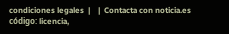condiciones legales  |    |  Contacta con noticia.es
código: licencia,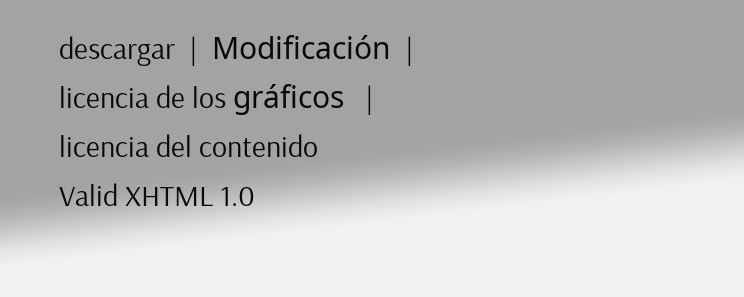descargar  |  Modificación  |  licencia de los gráficos   |  licencia del contenido
Valid XHTML 1.0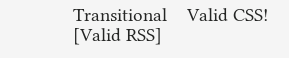Transitional    Valid CSS!   [Valid RSS]